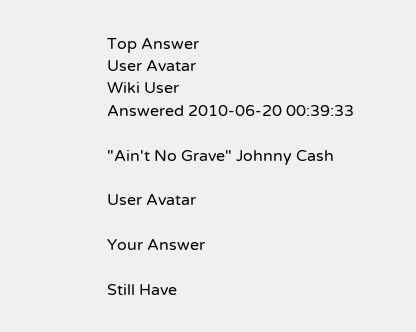Top Answer
User Avatar
Wiki User
Answered 2010-06-20 00:39:33

"Ain't No Grave" Johnny Cash

User Avatar

Your Answer

Still Have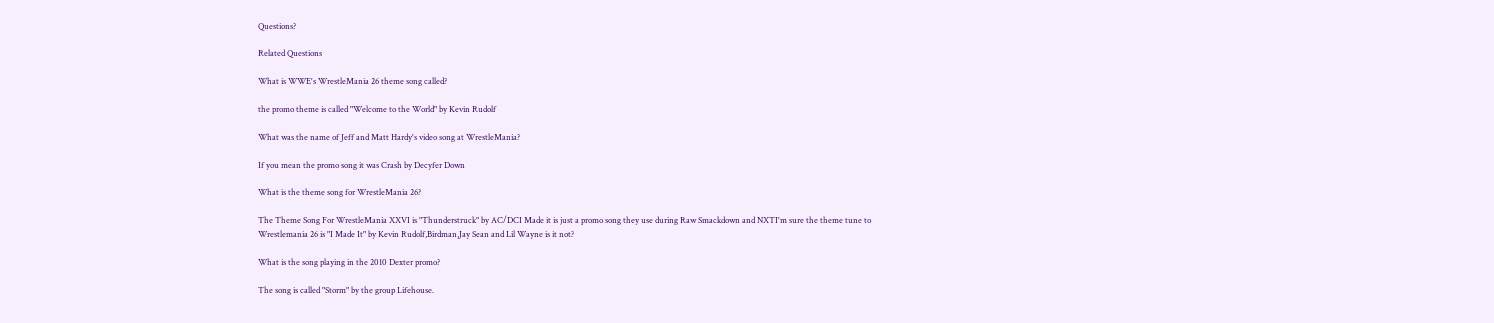Questions?

Related Questions

What is WWE's WrestleMania 26 theme song called?

the promo theme is called "Welcome to the World" by Kevin Rudolf

What was the name of Jeff and Matt Hardy's video song at WrestleMania?

If you mean the promo song it was Crash by Decyfer Down

What is the theme song for WrestleMania 26?

The Theme Song For WrestleMania XXVI is "Thunderstruck" by AC/DCI Made it is just a promo song they use during Raw Smackdown and NXTI'm sure the theme tune to Wrestlemania 26 is "I Made It" by Kevin Rudolf,Birdman,Jay Sean and Lil Wayne is it not?

What is the song playing in the 2010 Dexter promo?

The song is called "Storm" by the group Lifehouse.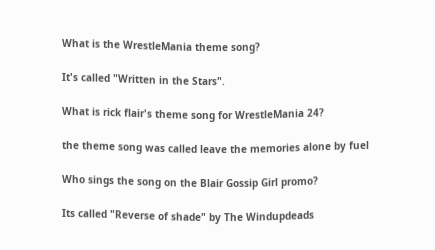What is the WrestleMania theme song?

It's called "Written in the Stars".

What is rick flair's theme song for WrestleMania 24?

the theme song was called leave the memories alone by fuel

Who sings the song on the Blair Gossip Girl promo?

Its called "Reverse of shade" by The Windupdeads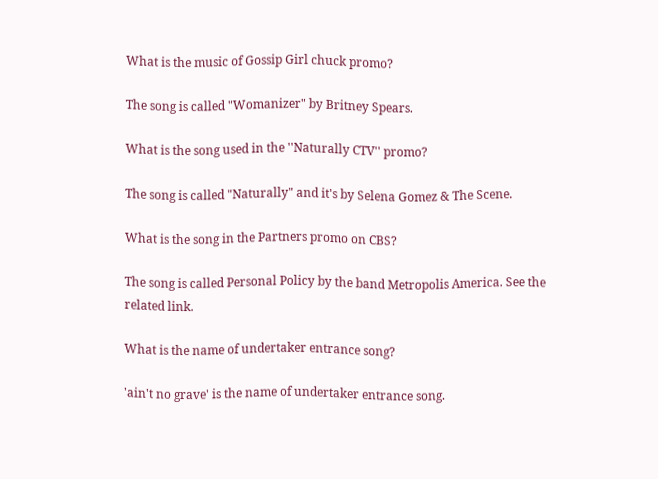What is the music of Gossip Girl chuck promo?

The song is called "Womanizer" by Britney Spears.

What is the song used in the ''Naturally CTV'' promo?

The song is called "Naturally" and it's by Selena Gomez & The Scene.

What is the song in the Partners promo on CBS?

The song is called Personal Policy by the band Metropolis America. See the related link.

What is the name of undertaker entrance song?

'ain't no grave' is the name of undertaker entrance song.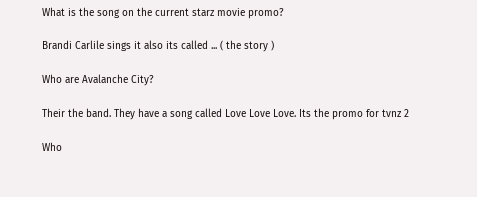What is the song on the current starz movie promo?

Brandi Carlile sings it also its called ... ( the story )

Who are Avalanche City?

Their the band. They have a song called Love Love Love. Its the promo for tvnz 2

Who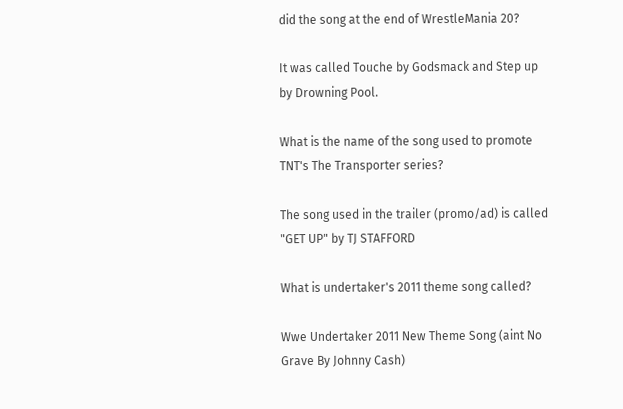did the song at the end of WrestleMania 20?

It was called Touche by Godsmack and Step up by Drowning Pool.

What is the name of the song used to promote TNT's The Transporter series?

The song used in the trailer (promo/ad) is called "GET UP" by TJ STAFFORD

What is undertaker's 2011 theme song called?

Wwe Undertaker 2011 New Theme Song (aint No Grave By Johnny Cash)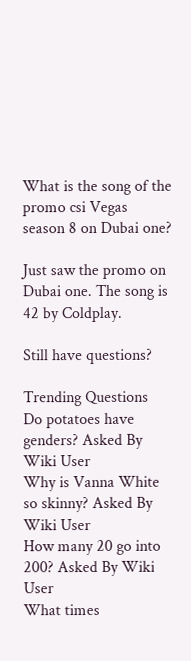What is the song of the promo csi Vegas season 8 on Dubai one?

Just saw the promo on Dubai one. The song is 42 by Coldplay.

Still have questions?

Trending Questions
Do potatoes have genders? Asked By Wiki User
Why is Vanna White so skinny? Asked By Wiki User
How many 20 go into 200? Asked By Wiki User
What times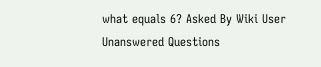what equals 6? Asked By Wiki User
Unanswered Questions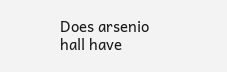Does arsenio hall have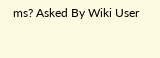ms? Asked By Wiki User